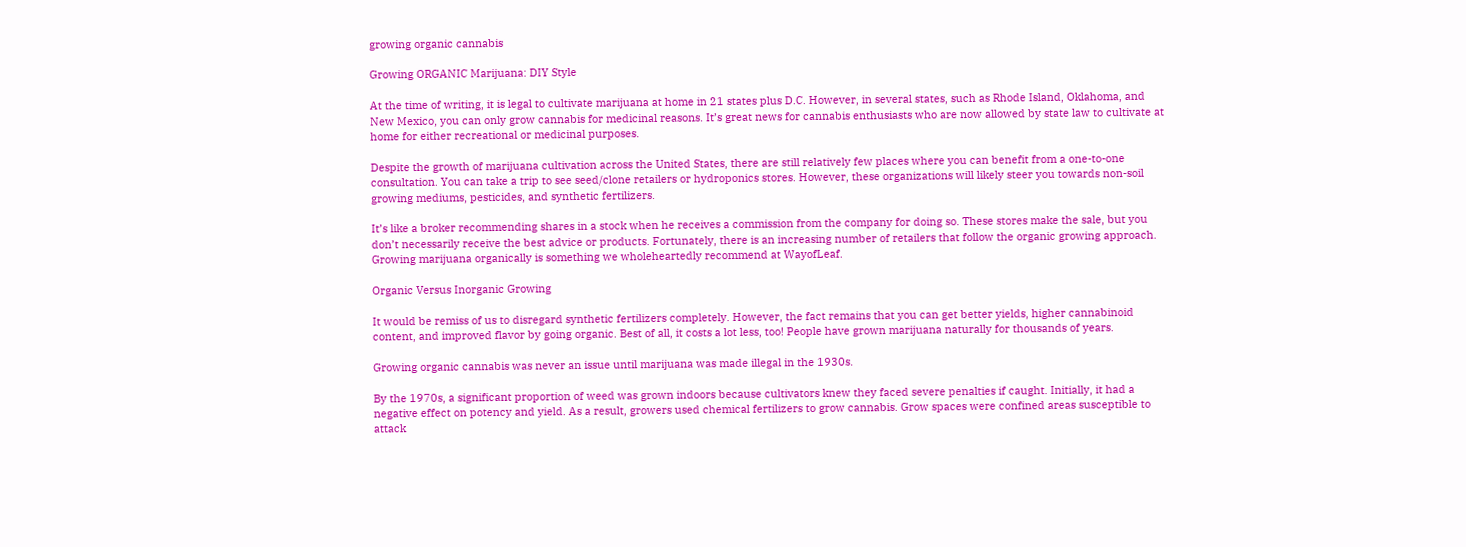growing organic cannabis

Growing ORGANIC Marijuana: DIY Style

At the time of writing, it is legal to cultivate marijuana at home in 21 states plus D.C. However, in several states, such as Rhode Island, Oklahoma, and New Mexico, you can only grow cannabis for medicinal reasons. It’s great news for cannabis enthusiasts who are now allowed by state law to cultivate at home for either recreational or medicinal purposes.

Despite the growth of marijuana cultivation across the United States, there are still relatively few places where you can benefit from a one-to-one consultation. You can take a trip to see seed/clone retailers or hydroponics stores. However, these organizations will likely steer you towards non-soil growing mediums, pesticides, and synthetic fertilizers.

It’s like a broker recommending shares in a stock when he receives a commission from the company for doing so. These stores make the sale, but you don’t necessarily receive the best advice or products. Fortunately, there is an increasing number of retailers that follow the organic growing approach. Growing marijuana organically is something we wholeheartedly recommend at WayofLeaf.

Organic Versus Inorganic Growing

It would be remiss of us to disregard synthetic fertilizers completely. However, the fact remains that you can get better yields, higher cannabinoid content, and improved flavor by going organic. Best of all, it costs a lot less, too! People have grown marijuana naturally for thousands of years.

Growing organic cannabis was never an issue until marijuana was made illegal in the 1930s.

By the 1970s, a significant proportion of weed was grown indoors because cultivators knew they faced severe penalties if caught. Initially, it had a negative effect on potency and yield. As a result, growers used chemical fertilizers to grow cannabis. Grow spaces were confined areas susceptible to attack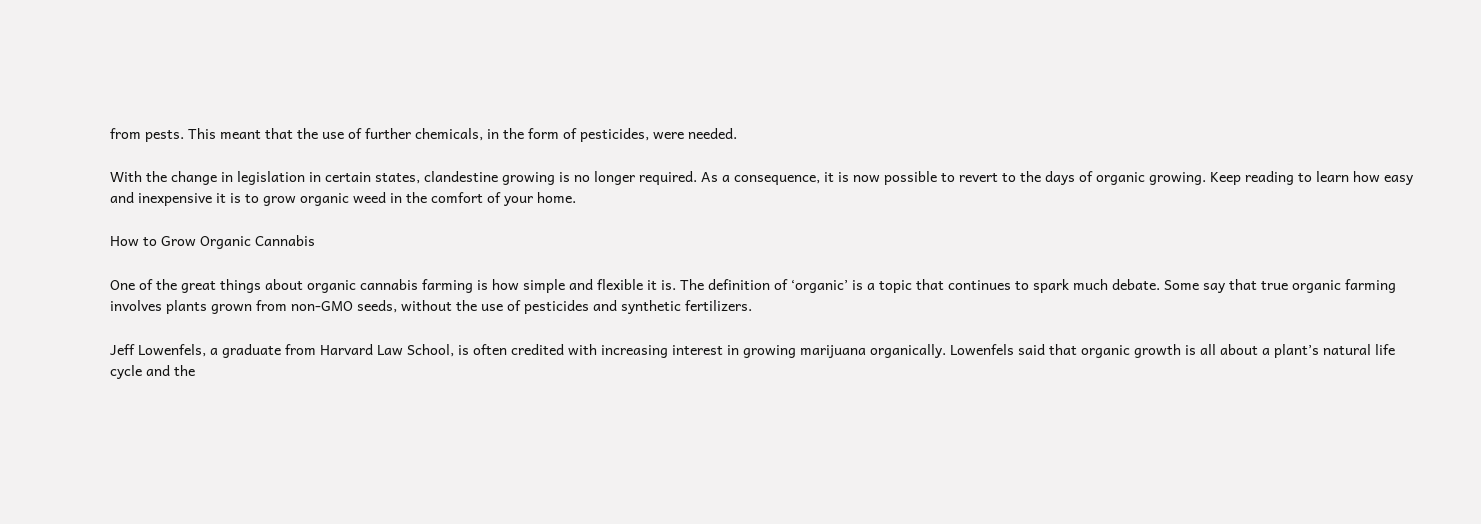from pests. This meant that the use of further chemicals, in the form of pesticides, were needed.

With the change in legislation in certain states, clandestine growing is no longer required. As a consequence, it is now possible to revert to the days of organic growing. Keep reading to learn how easy and inexpensive it is to grow organic weed in the comfort of your home.

How to Grow Organic Cannabis

One of the great things about organic cannabis farming is how simple and flexible it is. The definition of ‘organic’ is a topic that continues to spark much debate. Some say that true organic farming involves plants grown from non-GMO seeds, without the use of pesticides and synthetic fertilizers.

Jeff Lowenfels, a graduate from Harvard Law School, is often credited with increasing interest in growing marijuana organically. Lowenfels said that organic growth is all about a plant’s natural life cycle and the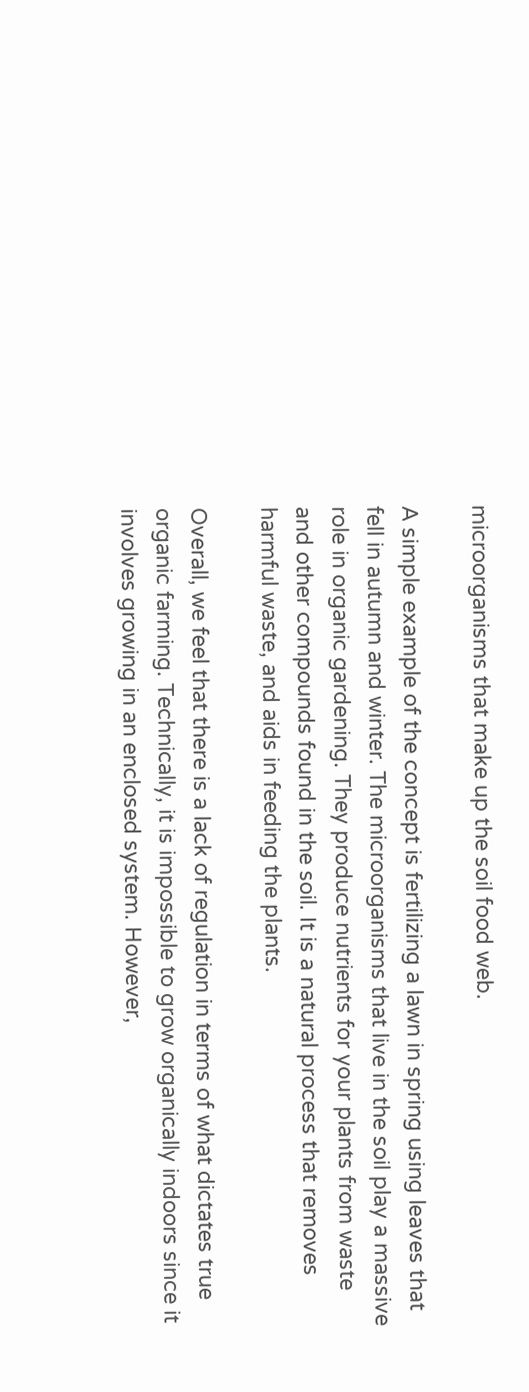microorganisms that make up the soil food web.

A simple example of the concept is fertilizing a lawn in spring using leaves that fell in autumn and winter. The microorganisms that live in the soil play a massive role in organic gardening. They produce nutrients for your plants from waste and other compounds found in the soil. It is a natural process that removes harmful waste, and aids in feeding the plants.

Overall, we feel that there is a lack of regulation in terms of what dictates true organic farming. Technically, it is impossible to grow organically indoors since it involves growing in an enclosed system. However,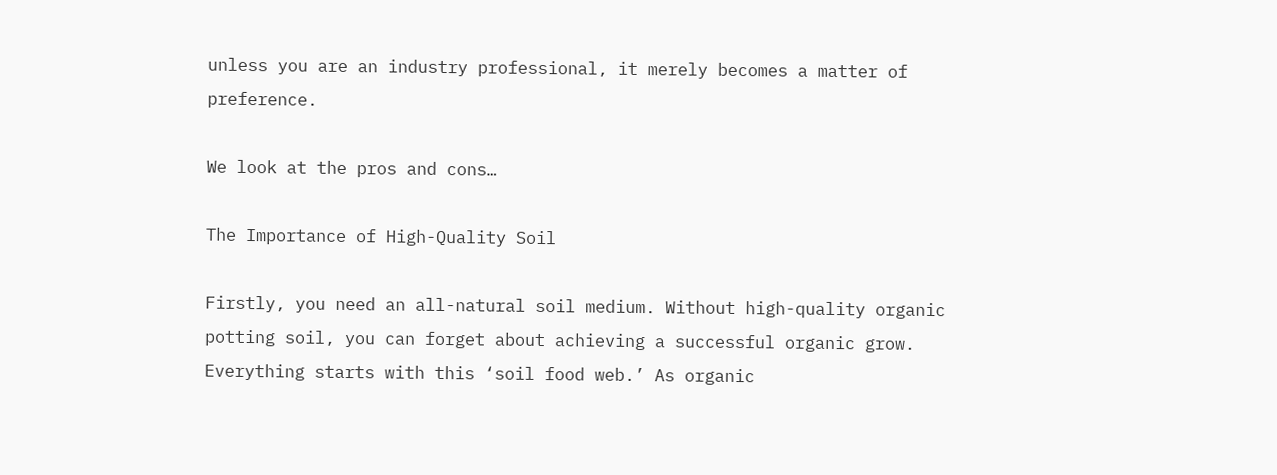unless you are an industry professional, it merely becomes a matter of preference.

We look at the pros and cons…

The Importance of High-Quality Soil

Firstly, you need an all-natural soil medium. Without high-quality organic potting soil, you can forget about achieving a successful organic grow. Everything starts with this ‘soil food web.’ As organic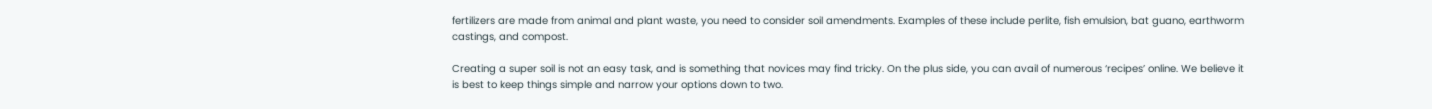fertilizers are made from animal and plant waste, you need to consider soil amendments. Examples of these include perlite, fish emulsion, bat guano, earthworm castings, and compost.

Creating a super soil is not an easy task, and is something that novices may find tricky. On the plus side, you can avail of numerous ‘recipes’ online. We believe it is best to keep things simple and narrow your options down to two.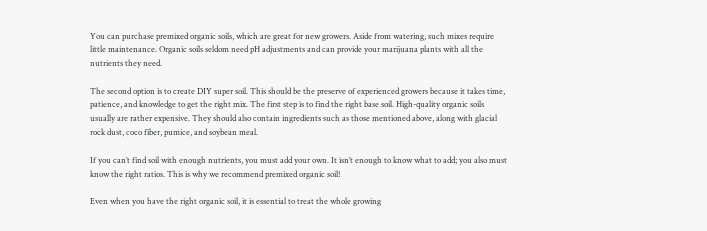You can purchase premixed organic soils, which are great for new growers. Aside from watering, such mixes require little maintenance. Organic soils seldom need pH adjustments and can provide your marijuana plants with all the nutrients they need.

The second option is to create DIY super soil. This should be the preserve of experienced growers because it takes time, patience, and knowledge to get the right mix. The first step is to find the right base soil. High-quality organic soils usually are rather expensive. They should also contain ingredients such as those mentioned above, along with glacial rock dust, coco fiber, pumice, and soybean meal.

If you can’t find soil with enough nutrients, you must add your own. It isn’t enough to know what to add; you also must know the right ratios. This is why we recommend premixed organic soil!

Even when you have the right organic soil, it is essential to treat the whole growing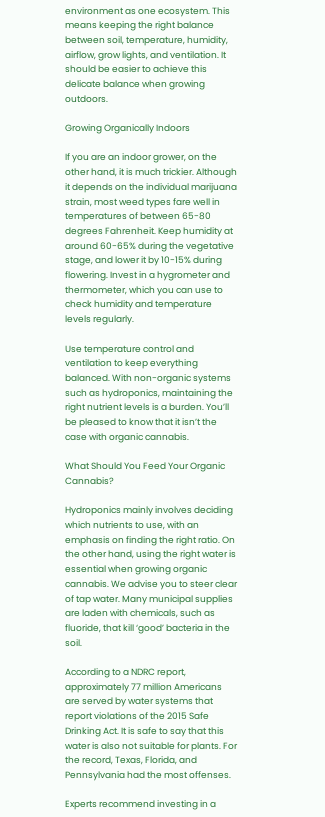environment as one ecosystem. This means keeping the right balance between soil, temperature, humidity, airflow, grow lights, and ventilation. It should be easier to achieve this delicate balance when growing outdoors.

Growing Organically Indoors

If you are an indoor grower, on the other hand, it is much trickier. Although it depends on the individual marijuana strain, most weed types fare well in temperatures of between 65-80 degrees Fahrenheit. Keep humidity at around 60-65% during the vegetative stage, and lower it by 10-15% during flowering. Invest in a hygrometer and thermometer, which you can use to check humidity and temperature levels regularly.

Use temperature control and ventilation to keep everything balanced. With non-organic systems such as hydroponics, maintaining the right nutrient levels is a burden. You’ll be pleased to know that it isn’t the case with organic cannabis.

What Should You Feed Your Organic Cannabis?

Hydroponics mainly involves deciding which nutrients to use, with an emphasis on finding the right ratio. On the other hand, using the right water is essential when growing organic cannabis. We advise you to steer clear of tap water. Many municipal supplies are laden with chemicals, such as fluoride, that kill ‘good’ bacteria in the soil.

According to a NDRC report, approximately 77 million Americans are served by water systems that report violations of the 2015 Safe Drinking Act. It is safe to say that this water is also not suitable for plants. For the record, Texas, Florida, and Pennsylvania had the most offenses.

Experts recommend investing in a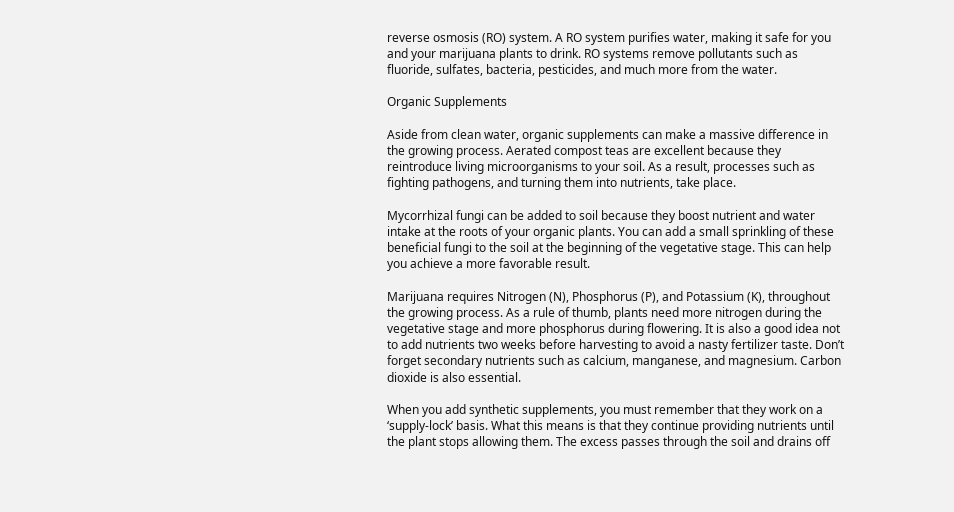reverse osmosis (RO) system. A RO system purifies water, making it safe for you and your marijuana plants to drink. RO systems remove pollutants such as fluoride, sulfates, bacteria, pesticides, and much more from the water.

Organic Supplements

Aside from clean water, organic supplements can make a massive difference in the growing process. Aerated compost teas are excellent because they reintroduce living microorganisms to your soil. As a result, processes such as fighting pathogens, and turning them into nutrients, take place.

Mycorrhizal fungi can be added to soil because they boost nutrient and water intake at the roots of your organic plants. You can add a small sprinkling of these beneficial fungi to the soil at the beginning of the vegetative stage. This can help you achieve a more favorable result.

Marijuana requires Nitrogen (N), Phosphorus (P), and Potassium (K), throughout the growing process. As a rule of thumb, plants need more nitrogen during the vegetative stage and more phosphorus during flowering. It is also a good idea not to add nutrients two weeks before harvesting to avoid a nasty fertilizer taste. Don’t forget secondary nutrients such as calcium, manganese, and magnesium. Carbon dioxide is also essential.

When you add synthetic supplements, you must remember that they work on a ‘supply-lock’ basis. What this means is that they continue providing nutrients until the plant stops allowing them. The excess passes through the soil and drains off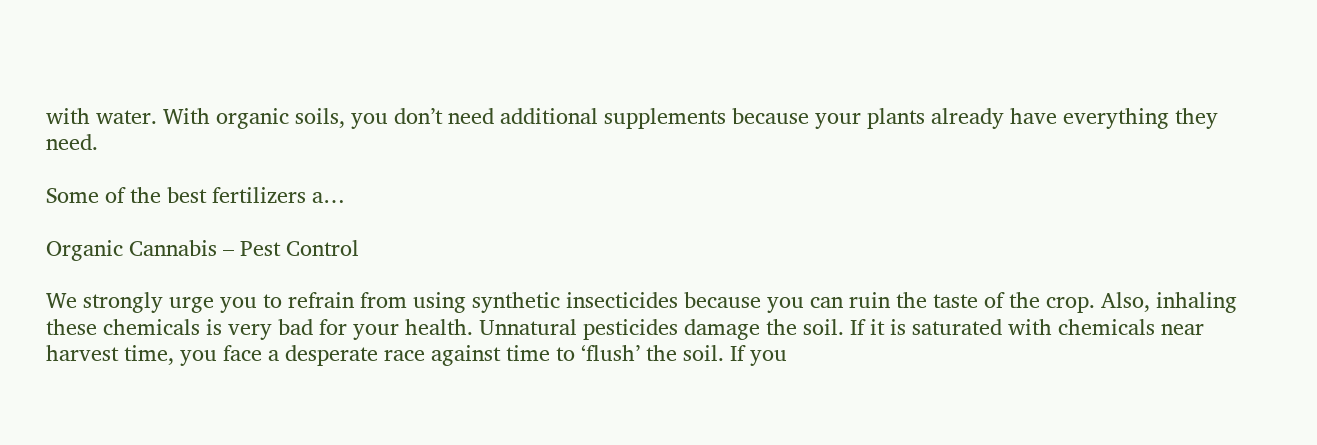with water. With organic soils, you don’t need additional supplements because your plants already have everything they need.

Some of the best fertilizers a…

Organic Cannabis – Pest Control

We strongly urge you to refrain from using synthetic insecticides because you can ruin the taste of the crop. Also, inhaling these chemicals is very bad for your health. Unnatural pesticides damage the soil. If it is saturated with chemicals near harvest time, you face a desperate race against time to ‘flush’ the soil. If you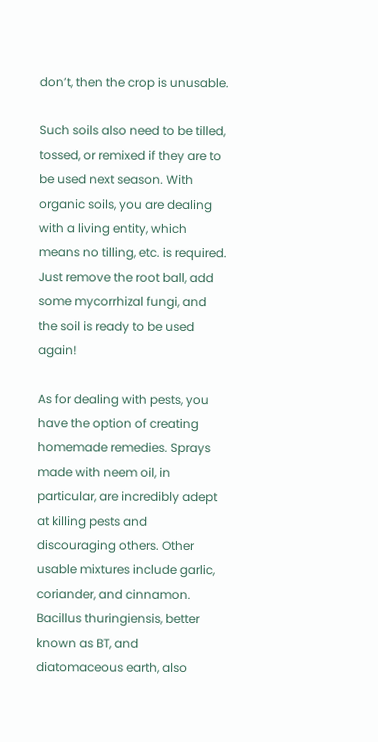don’t, then the crop is unusable.

Such soils also need to be tilled, tossed, or remixed if they are to be used next season. With organic soils, you are dealing with a living entity, which means no tilling, etc. is required. Just remove the root ball, add some mycorrhizal fungi, and the soil is ready to be used again!

As for dealing with pests, you have the option of creating homemade remedies. Sprays made with neem oil, in particular, are incredibly adept at killing pests and discouraging others. Other usable mixtures include garlic, coriander, and cinnamon. Bacillus thuringiensis, better known as BT, and diatomaceous earth, also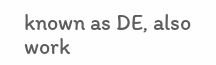known as DE, also work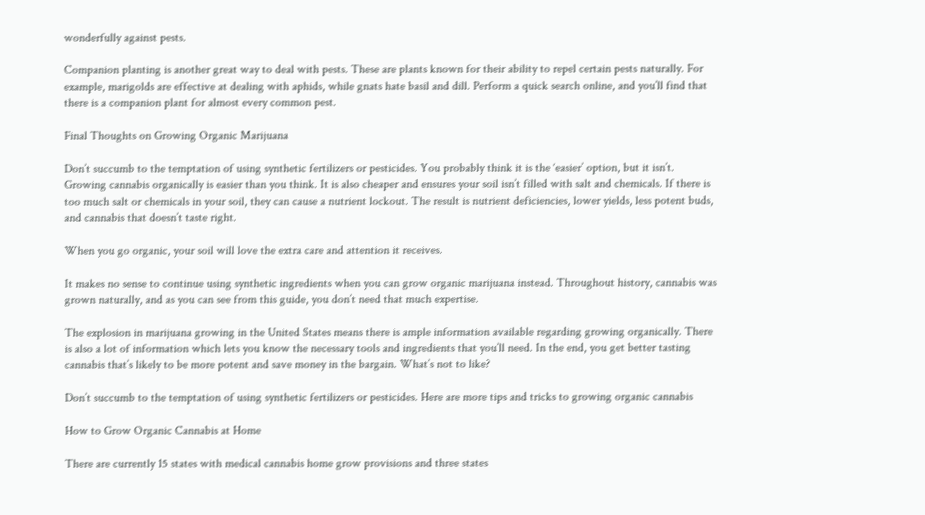wonderfully against pests.

Companion planting is another great way to deal with pests. These are plants known for their ability to repel certain pests naturally. For example, marigolds are effective at dealing with aphids, while gnats hate basil and dill. Perform a quick search online, and you’ll find that there is a companion plant for almost every common pest.

Final Thoughts on Growing Organic Marijuana

Don’t succumb to the temptation of using synthetic fertilizers or pesticides. You probably think it is the ‘easier’ option, but it isn’t. Growing cannabis organically is easier than you think. It is also cheaper and ensures your soil isn’t filled with salt and chemicals. If there is too much salt or chemicals in your soil, they can cause a nutrient lockout. The result is nutrient deficiencies, lower yields, less potent buds, and cannabis that doesn’t taste right.

When you go organic, your soil will love the extra care and attention it receives.

It makes no sense to continue using synthetic ingredients when you can grow organic marijuana instead. Throughout history, cannabis was grown naturally, and as you can see from this guide, you don’t need that much expertise.

The explosion in marijuana growing in the United States means there is ample information available regarding growing organically. There is also a lot of information which lets you know the necessary tools and ingredients that you’ll need. In the end, you get better tasting cannabis that’s likely to be more potent and save money in the bargain. What’s not to like?

Don’t succumb to the temptation of using synthetic fertilizers or pesticides. Here are more tips and tricks to growing organic cannabis

How to Grow Organic Cannabis at Home

There are currently 15 states with medical cannabis home grow provisions and three states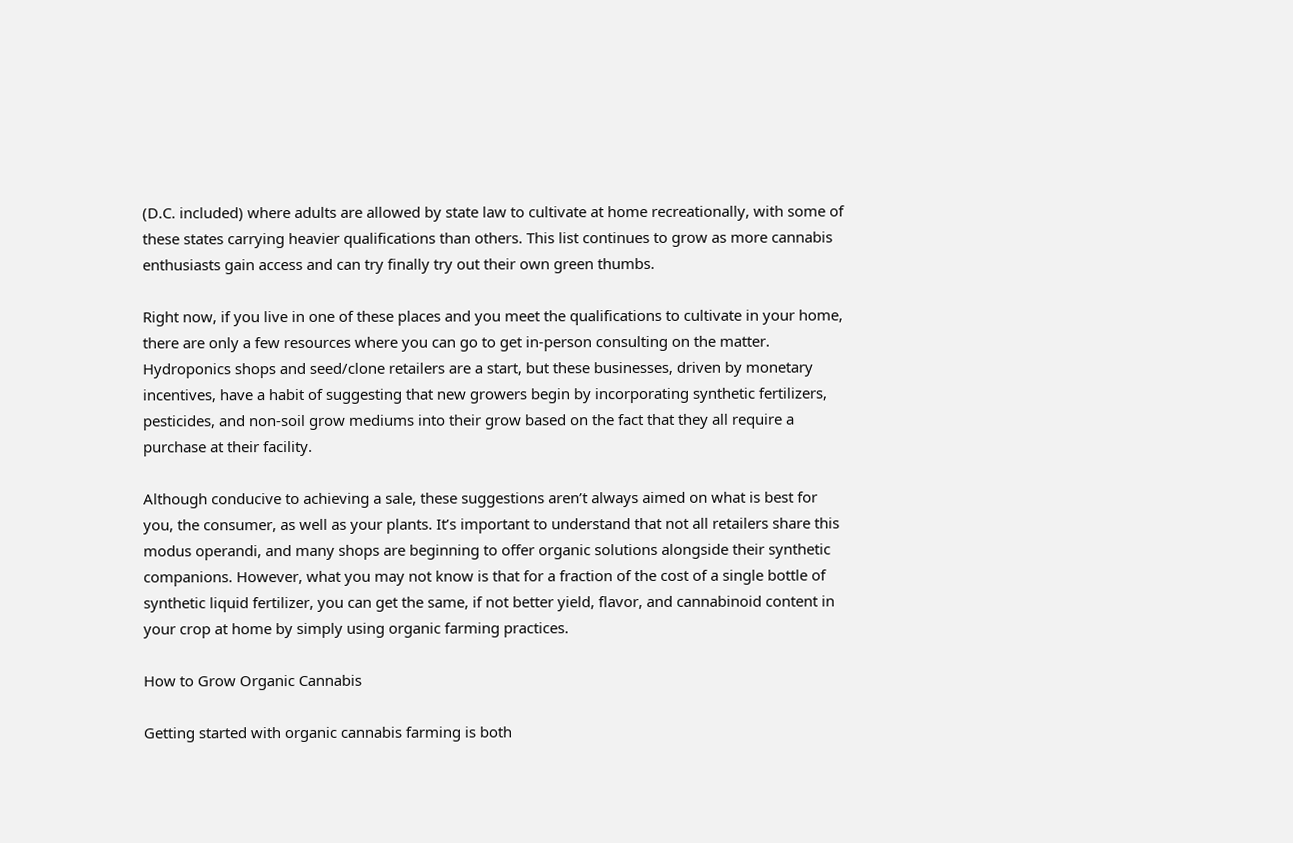(D.C. included) where adults are allowed by state law to cultivate at home recreationally, with some of these states carrying heavier qualifications than others. This list continues to grow as more cannabis enthusiasts gain access and can try finally try out their own green thumbs.

Right now, if you live in one of these places and you meet the qualifications to cultivate in your home, there are only a few resources where you can go to get in-person consulting on the matter. Hydroponics shops and seed/clone retailers are a start, but these businesses, driven by monetary incentives, have a habit of suggesting that new growers begin by incorporating synthetic fertilizers, pesticides, and non-soil grow mediums into their grow based on the fact that they all require a purchase at their facility.

Although conducive to achieving a sale, these suggestions aren’t always aimed on what is best for you, the consumer, as well as your plants. It’s important to understand that not all retailers share this modus operandi, and many shops are beginning to offer organic solutions alongside their synthetic companions. However, what you may not know is that for a fraction of the cost of a single bottle of synthetic liquid fertilizer, you can get the same, if not better yield, flavor, and cannabinoid content in your crop at home by simply using organic farming practices.

How to Grow Organic Cannabis

Getting started with organic cannabis farming is both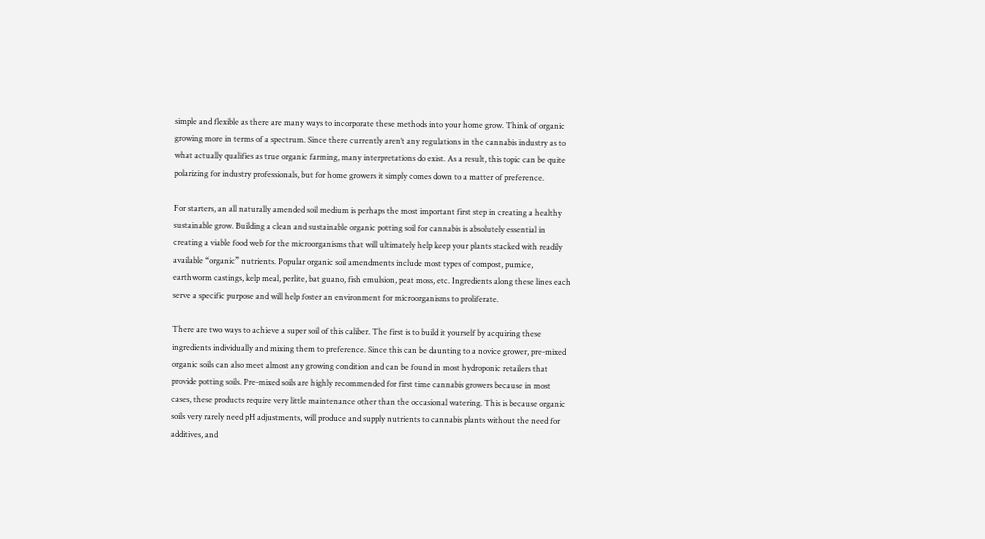simple and flexible as there are many ways to incorporate these methods into your home grow. Think of organic growing more in terms of a spectrum. Since there currently aren’t any regulations in the cannabis industry as to what actually qualifies as true organic farming, many interpretations do exist. As a result, this topic can be quite polarizing for industry professionals, but for home growers it simply comes down to a matter of preference.

For starters, an all naturally amended soil medium is perhaps the most important first step in creating a healthy sustainable grow. Building a clean and sustainable organic potting soil for cannabis is absolutely essential in creating a viable food web for the microorganisms that will ultimately help keep your plants stacked with readily available “organic” nutrients. Popular organic soil amendments include most types of compost, pumice, earthworm castings, kelp meal, perlite, bat guano, fish emulsion, peat moss, etc. Ingredients along these lines each serve a specific purpose and will help foster an environment for microorganisms to proliferate.

There are two ways to achieve a super soil of this caliber. The first is to build it yourself by acquiring these ingredients individually and mixing them to preference. Since this can be daunting to a novice grower, pre-mixed organic soils can also meet almost any growing condition and can be found in most hydroponic retailers that provide potting soils. Pre-mixed soils are highly recommended for first time cannabis growers because in most cases, these products require very little maintenance other than the occasional watering. This is because organic soils very rarely need pH adjustments, will produce and supply nutrients to cannabis plants without the need for additives, and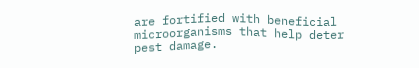are fortified with beneficial microorganisms that help deter pest damage.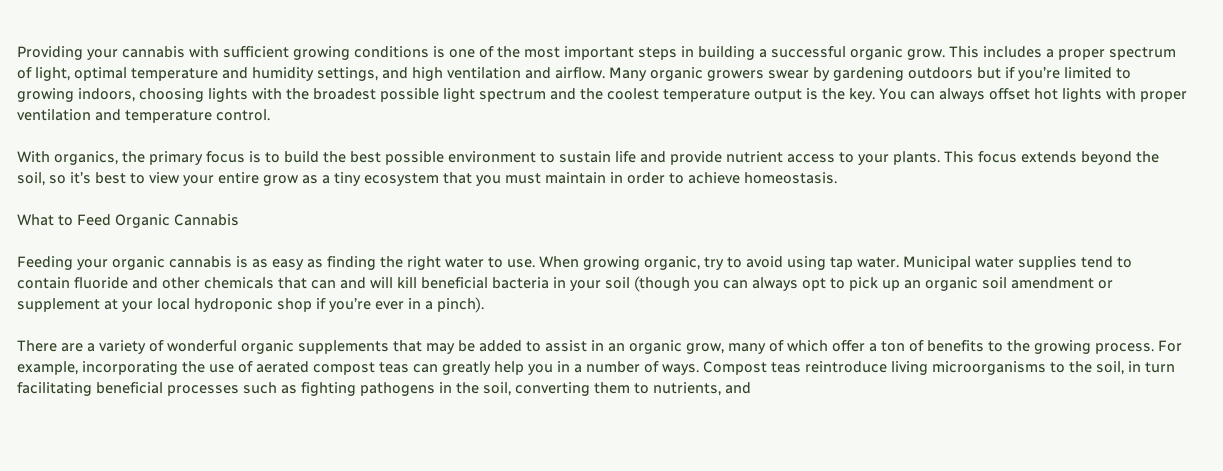Providing your cannabis with sufficient growing conditions is one of the most important steps in building a successful organic grow. This includes a proper spectrum of light, optimal temperature and humidity settings, and high ventilation and airflow. Many organic growers swear by gardening outdoors but if you’re limited to growing indoors, choosing lights with the broadest possible light spectrum and the coolest temperature output is the key. You can always offset hot lights with proper ventilation and temperature control.

With organics, the primary focus is to build the best possible environment to sustain life and provide nutrient access to your plants. This focus extends beyond the soil, so it’s best to view your entire grow as a tiny ecosystem that you must maintain in order to achieve homeostasis.

What to Feed Organic Cannabis

Feeding your organic cannabis is as easy as finding the right water to use. When growing organic, try to avoid using tap water. Municipal water supplies tend to contain fluoride and other chemicals that can and will kill beneficial bacteria in your soil (though you can always opt to pick up an organic soil amendment or supplement at your local hydroponic shop if you’re ever in a pinch).

There are a variety of wonderful organic supplements that may be added to assist in an organic grow, many of which offer a ton of benefits to the growing process. For example, incorporating the use of aerated compost teas can greatly help you in a number of ways. Compost teas reintroduce living microorganisms to the soil, in turn facilitating beneficial processes such as fighting pathogens in the soil, converting them to nutrients, and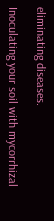eliminating diseases.

Inoculating your soil with mycorrhizal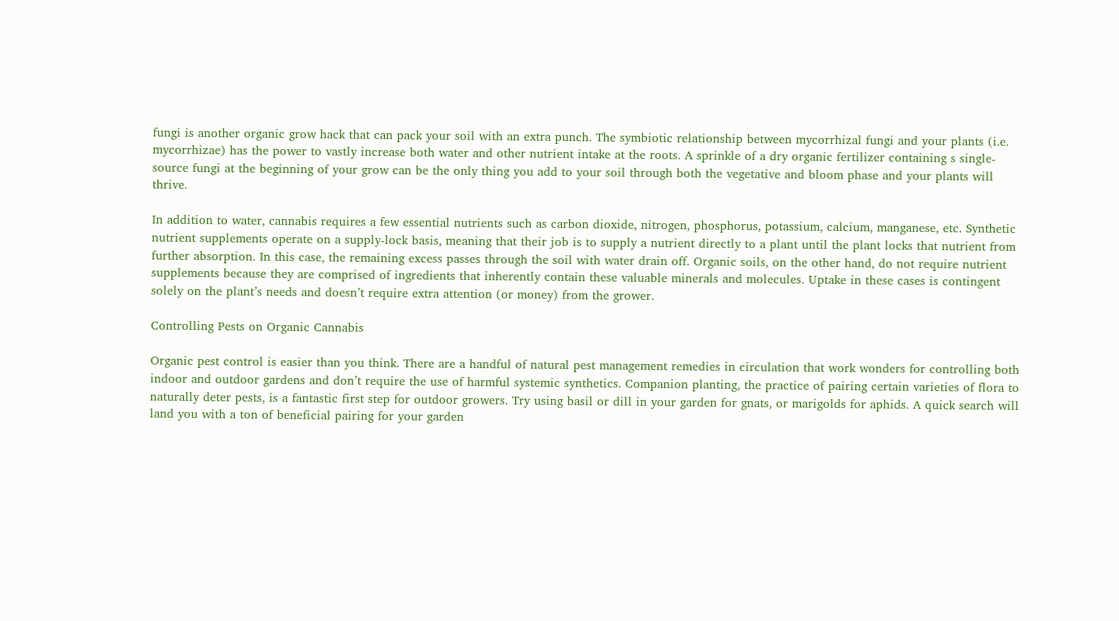fungi is another organic grow hack that can pack your soil with an extra punch. The symbiotic relationship between mycorrhizal fungi and your plants (i.e. mycorrhizae) has the power to vastly increase both water and other nutrient intake at the roots. A sprinkle of a dry organic fertilizer containing s single-source fungi at the beginning of your grow can be the only thing you add to your soil through both the vegetative and bloom phase and your plants will thrive.

In addition to water, cannabis requires a few essential nutrients such as carbon dioxide, nitrogen, phosphorus, potassium, calcium, manganese, etc. Synthetic nutrient supplements operate on a supply-lock basis, meaning that their job is to supply a nutrient directly to a plant until the plant locks that nutrient from further absorption. In this case, the remaining excess passes through the soil with water drain off. Organic soils, on the other hand, do not require nutrient supplements because they are comprised of ingredients that inherently contain these valuable minerals and molecules. Uptake in these cases is contingent solely on the plant’s needs and doesn’t require extra attention (or money) from the grower.

Controlling Pests on Organic Cannabis

Organic pest control is easier than you think. There are a handful of natural pest management remedies in circulation that work wonders for controlling both indoor and outdoor gardens and don’t require the use of harmful systemic synthetics. Companion planting, the practice of pairing certain varieties of flora to naturally deter pests, is a fantastic first step for outdoor growers. Try using basil or dill in your garden for gnats, or marigolds for aphids. A quick search will land you with a ton of beneficial pairing for your garden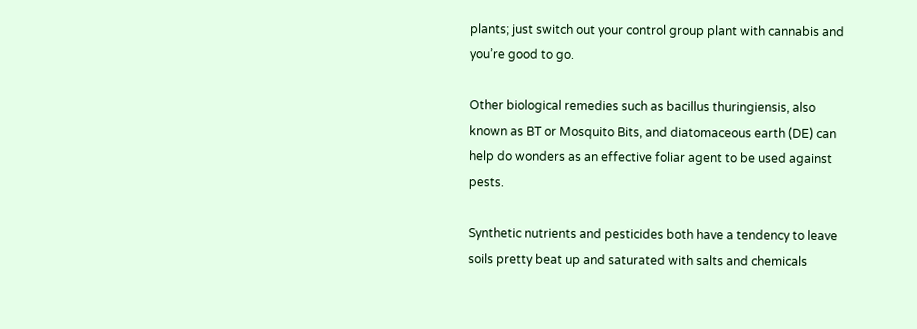plants; just switch out your control group plant with cannabis and you’re good to go.

Other biological remedies such as bacillus thuringiensis, also known as BT or Mosquito Bits, and diatomaceous earth (DE) can help do wonders as an effective foliar agent to be used against pests.

Synthetic nutrients and pesticides both have a tendency to leave soils pretty beat up and saturated with salts and chemicals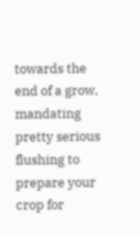towards the end of a grow, mandating pretty serious flushing to prepare your crop for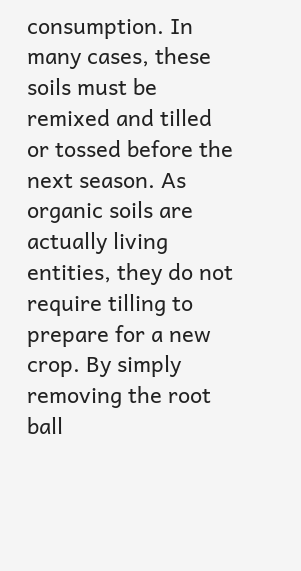consumption. In many cases, these soils must be remixed and tilled or tossed before the next season. As organic soils are actually living entities, they do not require tilling to prepare for a new crop. By simply removing the root ball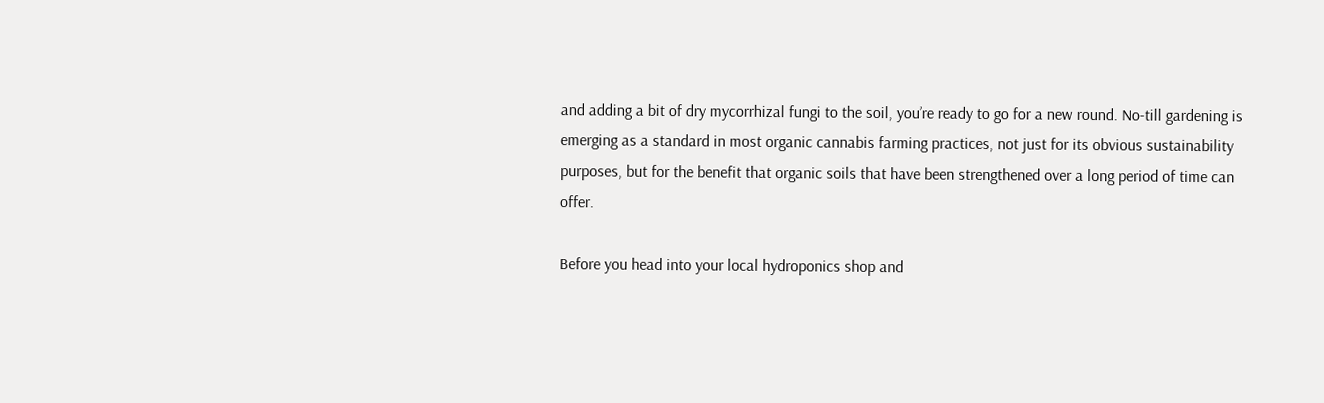and adding a bit of dry mycorrhizal fungi to the soil, you’re ready to go for a new round. No-till gardening is emerging as a standard in most organic cannabis farming practices, not just for its obvious sustainability purposes, but for the benefit that organic soils that have been strengthened over a long period of time can offer.

Before you head into your local hydroponics shop and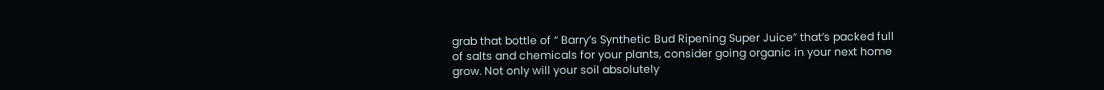grab that bottle of “ Barry’s Synthetic Bud Ripening Super Juice” that’s packed full of salts and chemicals for your plants, consider going organic in your next home grow. Not only will your soil absolutely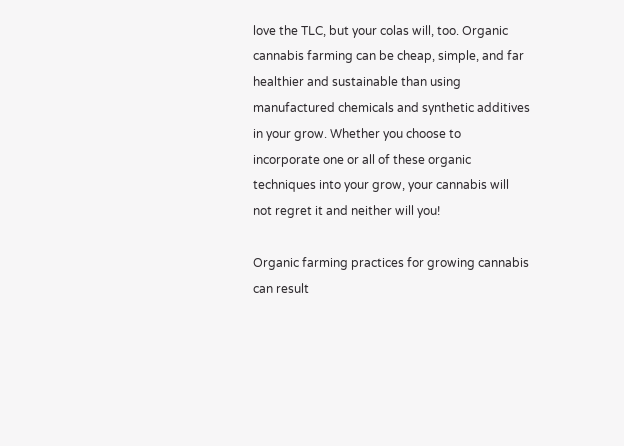love the TLC, but your colas will, too. Organic cannabis farming can be cheap, simple, and far healthier and sustainable than using manufactured chemicals and synthetic additives in your grow. Whether you choose to incorporate one or all of these organic techniques into your grow, your cannabis will not regret it and neither will you!

Organic farming practices for growing cannabis can result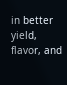in better yield, flavor, and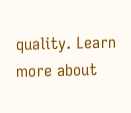quality. Learn more about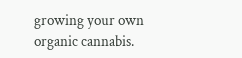growing your own organic cannabis.